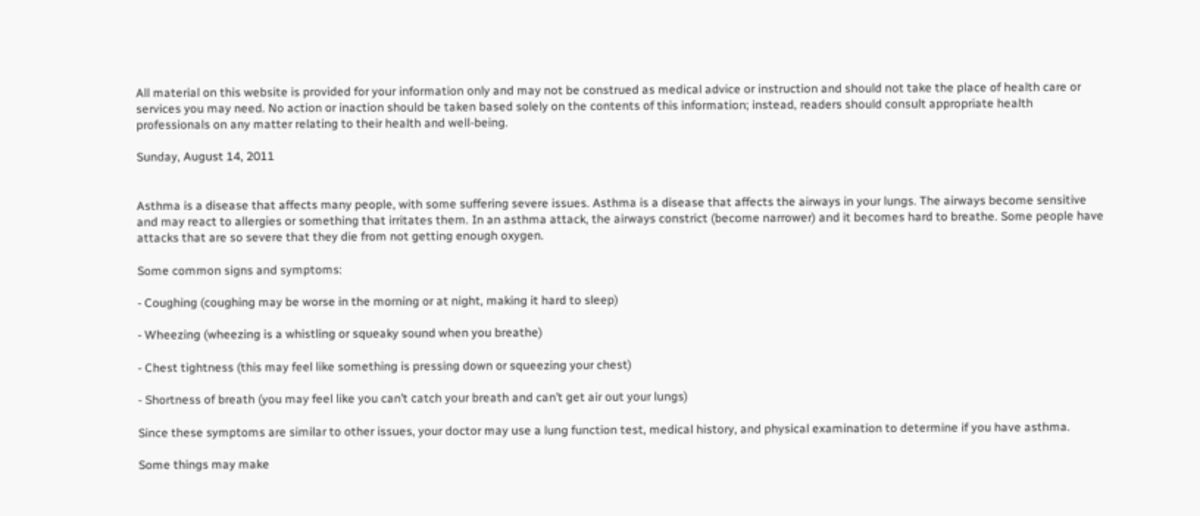All material on this website is provided for your information only and may not be construed as medical advice or instruction and should not take the place of health care or services you may need. No action or inaction should be taken based solely on the contents of this information; instead, readers should consult appropriate health professionals on any matter relating to their health and well-being.

Sunday, August 14, 2011


Asthma is a disease that affects many people, with some suffering severe issues. Asthma is a disease that affects the airways in your lungs. The airways become sensitive and may react to allergies or something that irritates them. In an asthma attack, the airways constrict (become narrower) and it becomes hard to breathe. Some people have attacks that are so severe that they die from not getting enough oxygen.

Some common signs and symptoms:

- Coughing (coughing may be worse in the morning or at night, making it hard to sleep)

- Wheezing (wheezing is a whistling or squeaky sound when you breathe)

- Chest tightness (this may feel like something is pressing down or squeezing your chest)

- Shortness of breath (you may feel like you can’t catch your breath and can’t get air out your lungs)

Since these symptoms are similar to other issues, your doctor may use a lung function test, medical history, and physical examination to determine if you have asthma.

Some things may make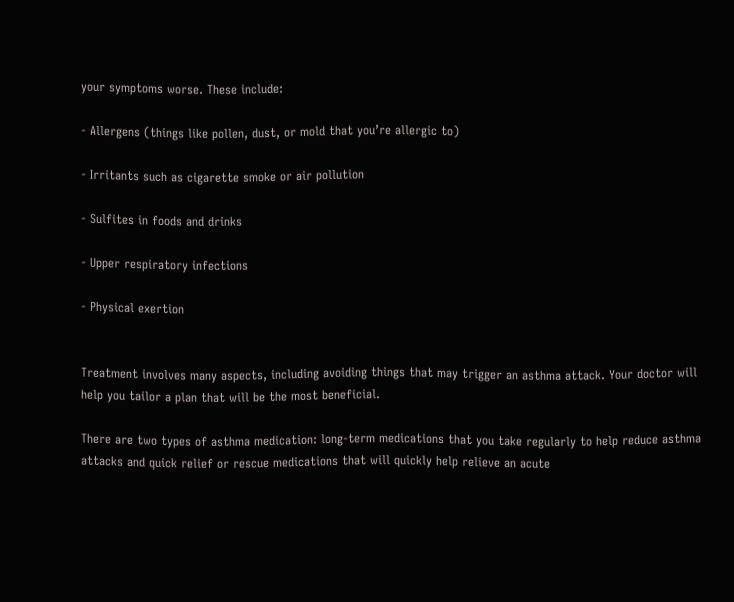your symptoms worse. These include:

- Allergens (things like pollen, dust, or mold that you’re allergic to)

- Irritants such as cigarette smoke or air pollution

- Sulfites in foods and drinks

- Upper respiratory infections

- Physical exertion


Treatment involves many aspects, including avoiding things that may trigger an asthma attack. Your doctor will help you tailor a plan that will be the most beneficial.

There are two types of asthma medication: long-term medications that you take regularly to help reduce asthma attacks and quick relief or rescue medications that will quickly help relieve an acute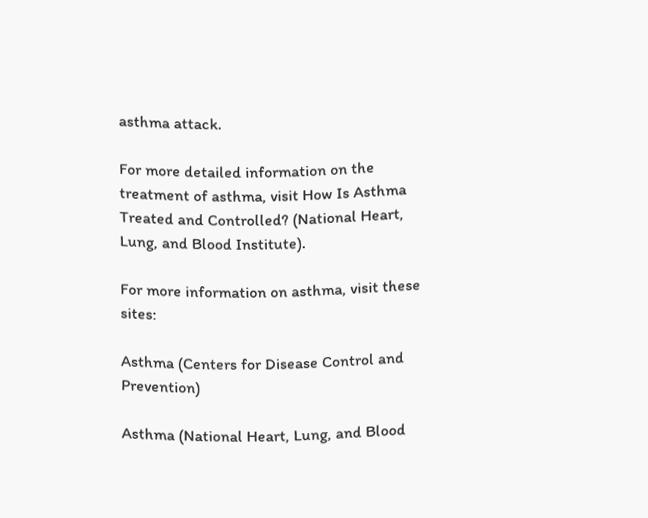asthma attack.

For more detailed information on the treatment of asthma, visit How Is Asthma Treated and Controlled? (National Heart, Lung, and Blood Institute).

For more information on asthma, visit these sites:

Asthma (Centers for Disease Control and Prevention)

Asthma (National Heart, Lung, and Blood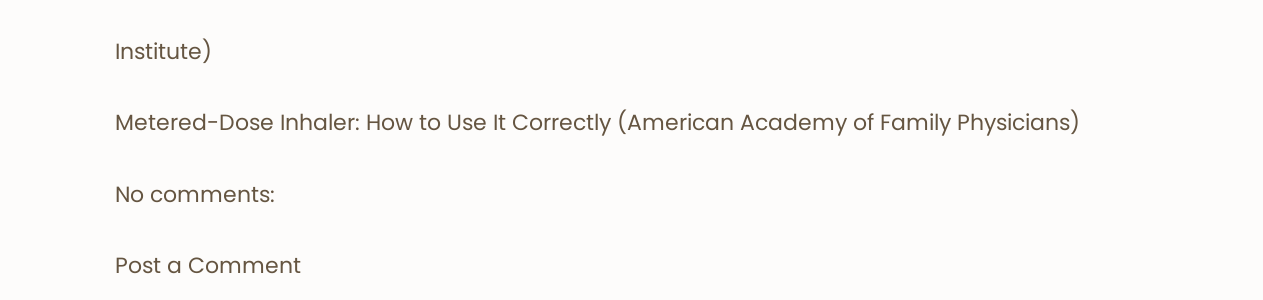Institute)

Metered-Dose Inhaler: How to Use It Correctly (American Academy of Family Physicians)

No comments:

Post a Comment